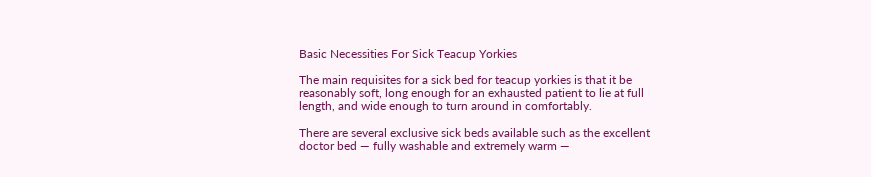Basic Necessities For Sick Teacup Yorkies

The main requisites for a sick bed for teacup yorkies is that it be reasonably soft, long enough for an exhausted patient to lie at full length, and wide enough to turn around in comfortably.

There are several exclusive sick beds available such as the excellent doctor bed — fully washable and extremely warm —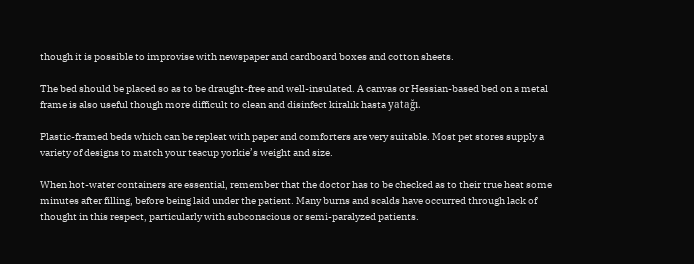though it is possible to improvise with newspaper and cardboard boxes and cotton sheets.

The bed should be placed so as to be draught-free and well-insulated. A canvas or Hessian-based bed on a metal frame is also useful though more difficult to clean and disinfect kiralık hasta yatağı.

Plastic-framed beds which can be repleat with paper and comforters are very suitable. Most pet stores supply a variety of designs to match your teacup yorkie’s weight and size.

When hot-water containers are essential, remember that the doctor has to be checked as to their true heat some minutes after filling, before being laid under the patient. Many burns and scalds have occurred through lack of thought in this respect, particularly with subconscious or semi-paralyzed patients.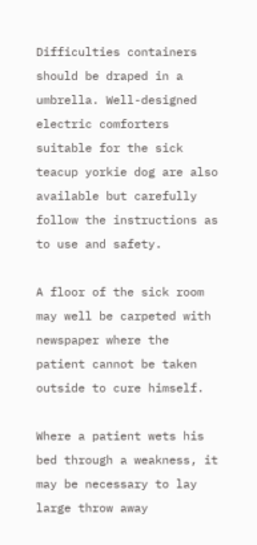Difficulties containers should be draped in a umbrella. Well-designed electric comforters suitable for the sick teacup yorkie dog are also available but carefully follow the instructions as to use and safety.

A floor of the sick room may well be carpeted with newspaper where the patient cannot be taken outside to cure himself.

Where a patient wets his bed through a weakness, it may be necessary to lay large throw away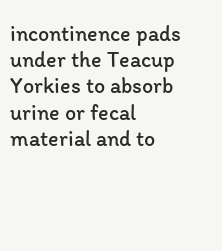incontinence pads under the Teacup Yorkies to absorb urine or fecal material and to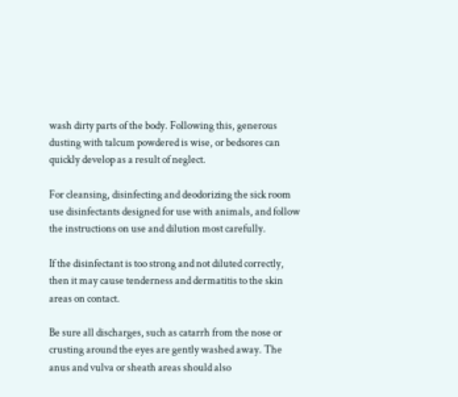wash dirty parts of the body. Following this, generous dusting with talcum powdered is wise, or bedsores can quickly develop as a result of neglect.

For cleansing, disinfecting and deodorizing the sick room use disinfectants designed for use with animals, and follow the instructions on use and dilution most carefully.

If the disinfectant is too strong and not diluted correctly, then it may cause tenderness and dermatitis to the skin areas on contact.

Be sure all discharges, such as catarrh from the nose or crusting around the eyes are gently washed away. The anus and vulva or sheath areas should also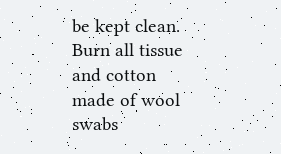be kept clean. Burn all tissue and cotton made of wool swabs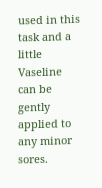used in this task and a little Vaseline can be gently applied to any minor sores.